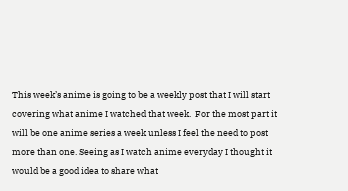This week’s anime is going to be a weekly post that I will start covering what anime I watched that week.  For the most part it will be one anime series a week unless I feel the need to post more than one. Seeing as I watch anime everyday I thought it would be a good idea to share what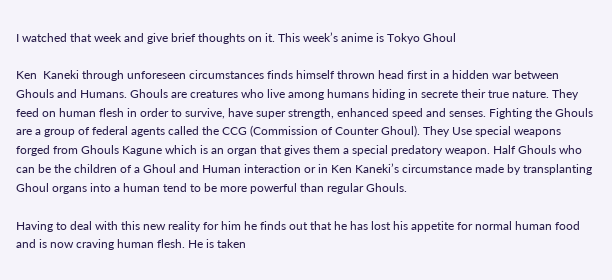I watched that week and give brief thoughts on it. This week’s anime is Tokyo Ghoul

Ken  Kaneki through unforeseen circumstances finds himself thrown head first in a hidden war between Ghouls and Humans. Ghouls are creatures who live among humans hiding in secrete their true nature. They feed on human flesh in order to survive, have super strength, enhanced speed and senses. Fighting the Ghouls are a group of federal agents called the CCG (Commission of Counter Ghoul). They Use special weapons forged from Ghouls Kagune which is an organ that gives them a special predatory weapon. Half Ghouls who can be the children of a Ghoul and Human interaction or in Ken Kaneki’s circumstance made by transplanting Ghoul organs into a human tend to be more powerful than regular Ghouls.

Having to deal with this new reality for him he finds out that he has lost his appetite for normal human food and is now craving human flesh. He is taken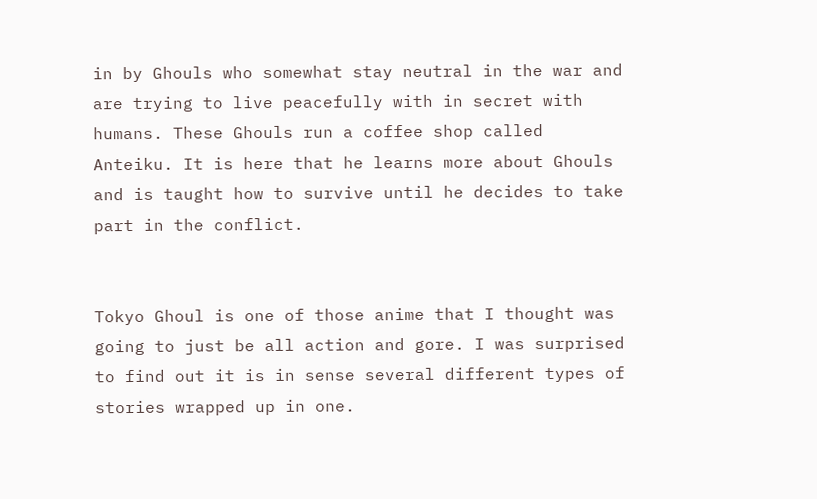in by Ghouls who somewhat stay neutral in the war and are trying to live peacefully with in secret with humans. These Ghouls run a coffee shop called Anteiku. It is here that he learns more about Ghouls and is taught how to survive until he decides to take part in the conflict.


Tokyo Ghoul is one of those anime that I thought was going to just be all action and gore. I was surprised to find out it is in sense several different types of stories wrapped up in one.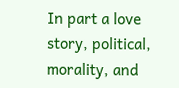In part a love story, political, morality, and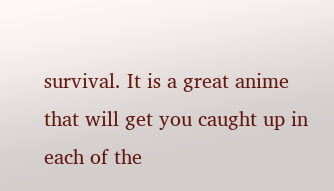survival. It is a great anime that will get you caught up in each of the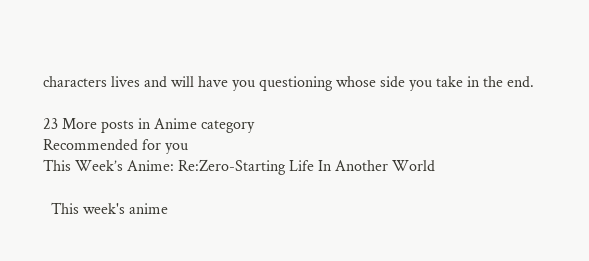characters lives and will have you questioning whose side you take in the end.

23 More posts in Anime category
Recommended for you
This Week’s Anime: Re:Zero-Starting Life In Another World

  This week's anime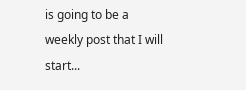is going to be a weekly post that I will start...